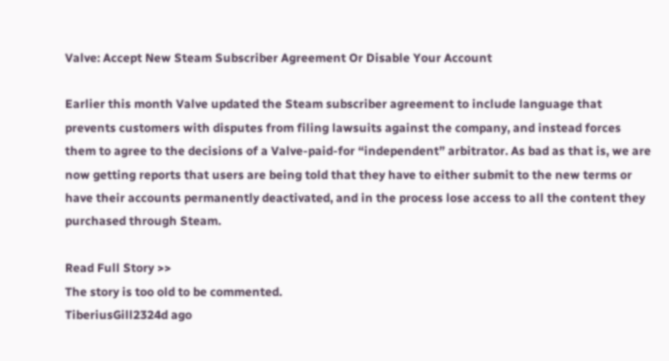Valve: Accept New Steam Subscriber Agreement Or Disable Your Account

Earlier this month Valve updated the Steam subscriber agreement to include language that prevents customers with disputes from filing lawsuits against the company, and instead forces them to agree to the decisions of a Valve-paid-for “independent” arbitrator. As bad as that is, we are now getting reports that users are being told that they have to either submit to the new terms or have their accounts permanently deactivated, and in the process lose access to all the content they purchased through Steam.

Read Full Story >>
The story is too old to be commented.
TiberiusGill2324d ago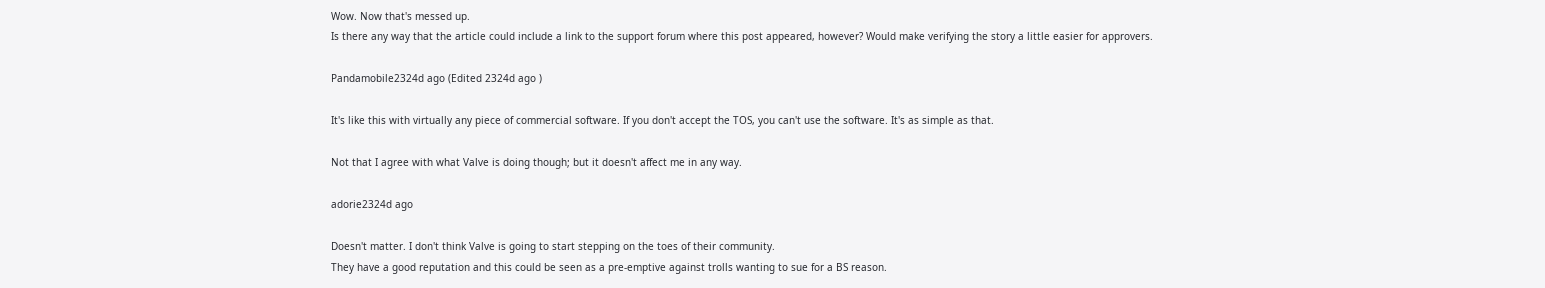Wow. Now that's messed up.
Is there any way that the article could include a link to the support forum where this post appeared, however? Would make verifying the story a little easier for approvers.

Pandamobile2324d ago (Edited 2324d ago )

It's like this with virtually any piece of commercial software. If you don't accept the TOS, you can't use the software. It's as simple as that.

Not that I agree with what Valve is doing though; but it doesn't affect me in any way.

adorie2324d ago

Doesn't matter. I don't think Valve is going to start stepping on the toes of their community.
They have a good reputation and this could be seen as a pre-emptive against trolls wanting to sue for a BS reason.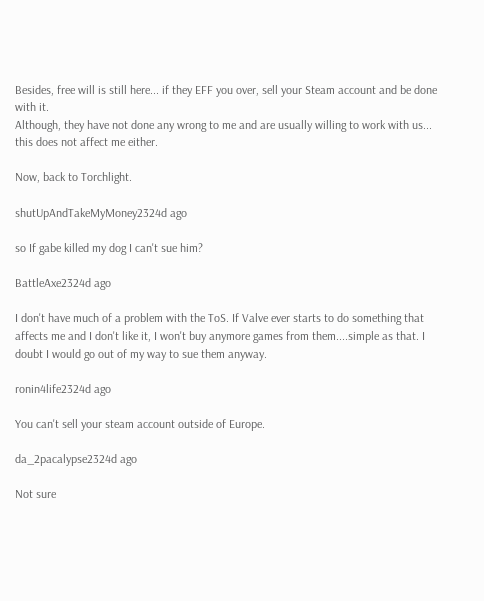Besides, free will is still here... if they EFF you over, sell your Steam account and be done with it.
Although, they have not done any wrong to me and are usually willing to work with us... this does not affect me either.

Now, back to Torchlight.

shutUpAndTakeMyMoney2324d ago

so If gabe killed my dog I can't sue him?

BattleAxe2324d ago

I don't have much of a problem with the ToS. If Valve ever starts to do something that affects me and I don't like it, I won't buy anymore games from them....simple as that. I doubt I would go out of my way to sue them anyway.

ronin4life2324d ago

You can't sell your steam account outside of Europe.

da_2pacalypse2324d ago

Not sure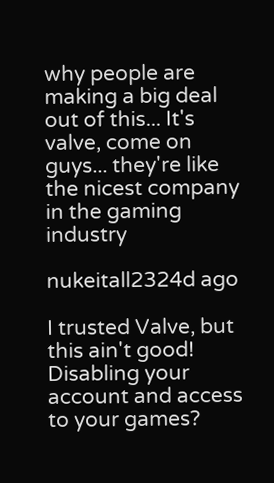why people are making a big deal out of this... It's valve, come on guys... they're like the nicest company in the gaming industry

nukeitall2324d ago

I trusted Valve, but this ain't good! Disabling your account and access to your games?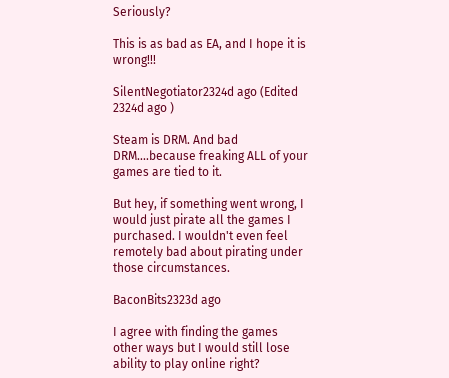Seriously?

This is as bad as EA, and I hope it is wrong!!!

SilentNegotiator2324d ago (Edited 2324d ago )

Steam is DRM. And bad DRM....because freaking ALL of your games are tied to it.

But hey, if something went wrong, I would just pirate all the games I purchased. I wouldn't even feel remotely bad about pirating under those circumstances.

BaconBits2323d ago

I agree with finding the games other ways but I would still lose ability to play online right?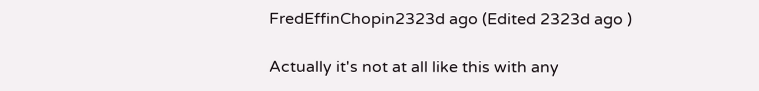FredEffinChopin2323d ago (Edited 2323d ago )

Actually it's not at all like this with any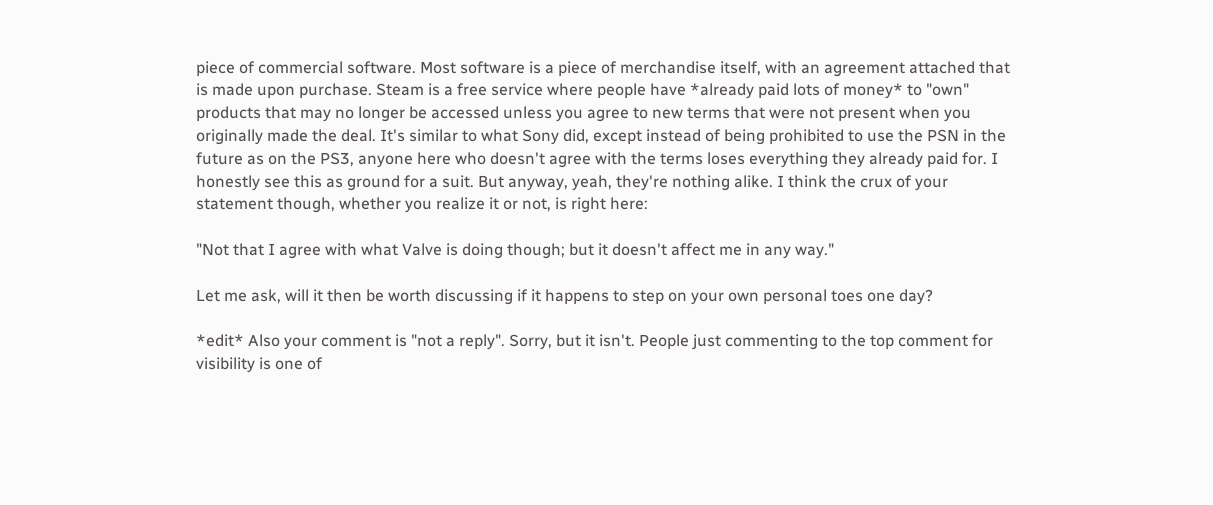piece of commercial software. Most software is a piece of merchandise itself, with an agreement attached that is made upon purchase. Steam is a free service where people have *already paid lots of money* to "own" products that may no longer be accessed unless you agree to new terms that were not present when you originally made the deal. It's similar to what Sony did, except instead of being prohibited to use the PSN in the future as on the PS3, anyone here who doesn't agree with the terms loses everything they already paid for. I honestly see this as ground for a suit. But anyway, yeah, they're nothing alike. I think the crux of your statement though, whether you realize it or not, is right here:

"Not that I agree with what Valve is doing though; but it doesn't affect me in any way."

Let me ask, will it then be worth discussing if it happens to step on your own personal toes one day?

*edit* Also your comment is "not a reply". Sorry, but it isn't. People just commenting to the top comment for visibility is one of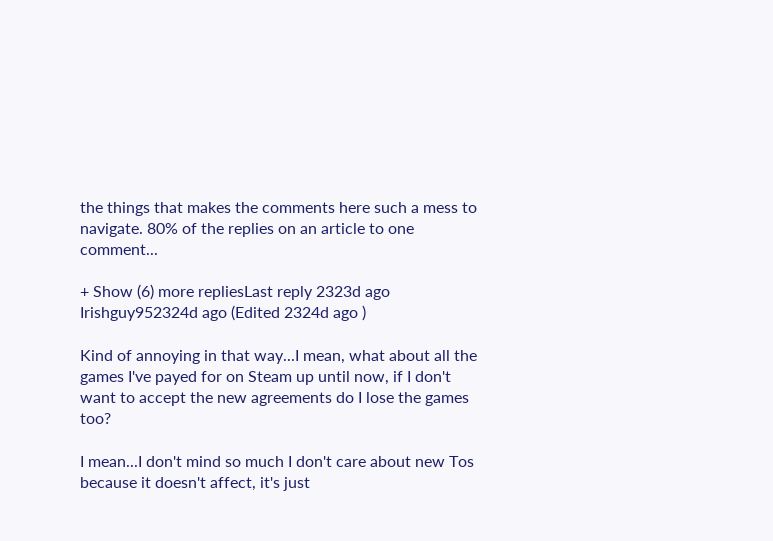the things that makes the comments here such a mess to navigate. 80% of the replies on an article to one comment...

+ Show (6) more repliesLast reply 2323d ago
Irishguy952324d ago (Edited 2324d ago )

Kind of annoying in that way...I mean, what about all the games I've payed for on Steam up until now, if I don't want to accept the new agreements do I lose the games too?

I mean...I don't mind so much I don't care about new Tos because it doesn't affect, it's just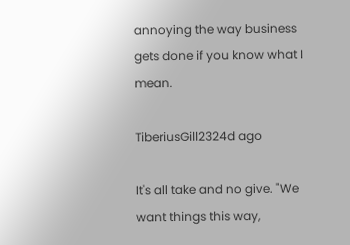annoying the way business gets done if you know what I mean.

TiberiusGill2324d ago

It's all take and no give. "We want things this way,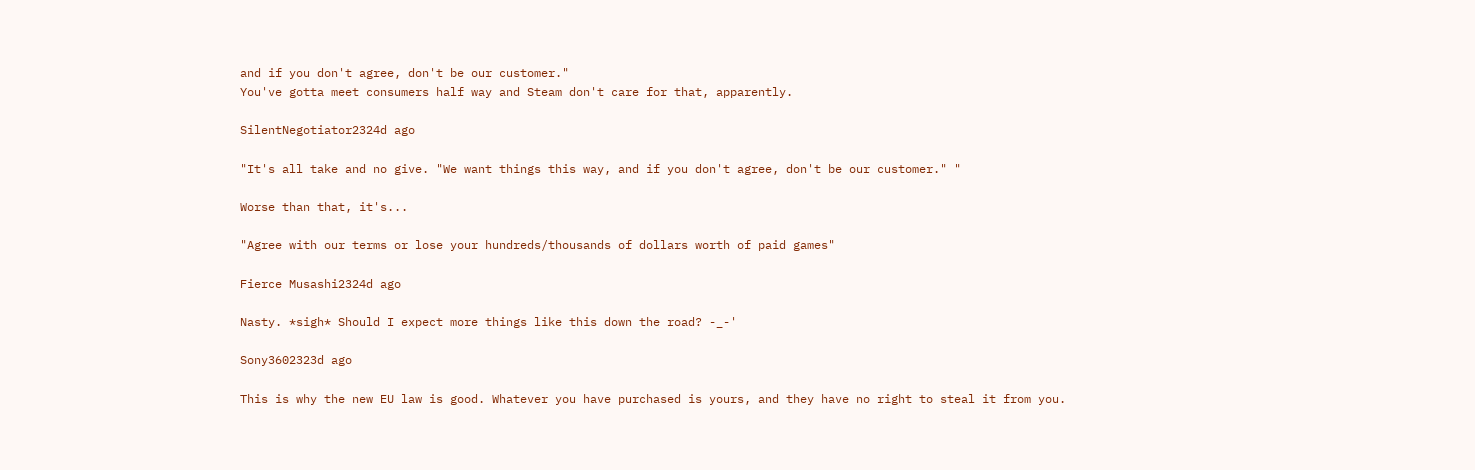and if you don't agree, don't be our customer."
You've gotta meet consumers half way and Steam don't care for that, apparently.

SilentNegotiator2324d ago

"It's all take and no give. "We want things this way, and if you don't agree, don't be our customer." "

Worse than that, it's...

"Agree with our terms or lose your hundreds/thousands of dollars worth of paid games"

Fierce Musashi2324d ago

Nasty. *sigh* Should I expect more things like this down the road? -_-'

Sony3602323d ago

This is why the new EU law is good. Whatever you have purchased is yours, and they have no right to steal it from you.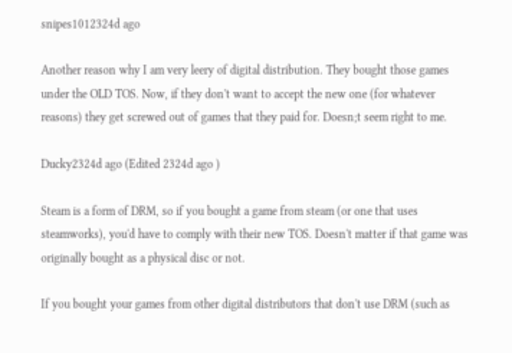snipes1012324d ago

Another reason why I am very leery of digital distribution. They bought those games under the OLD TOS. Now, if they don't want to accept the new one (for whatever reasons) they get screwed out of games that they paid for. Doesn;t seem right to me.

Ducky2324d ago (Edited 2324d ago )

Steam is a form of DRM, so if you bought a game from steam (or one that uses steamworks), you'd have to comply with their new TOS. Doesn't matter if that game was originally bought as a physical disc or not.

If you bought your games from other digital distributors that don't use DRM (such as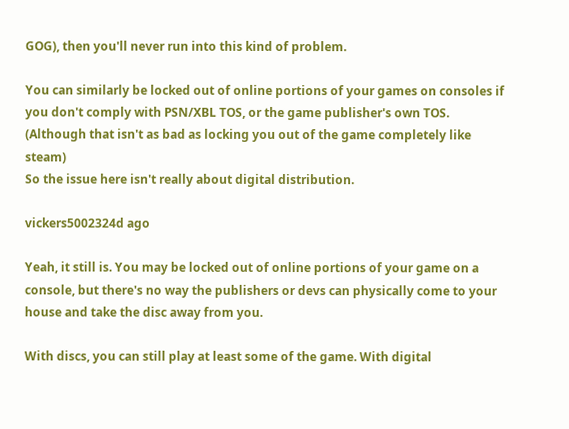GOG), then you'll never run into this kind of problem.

You can similarly be locked out of online portions of your games on consoles if you don't comply with PSN/XBL TOS, or the game publisher's own TOS. (Although that isn't as bad as locking you out of the game completely like steam)
So the issue here isn't really about digital distribution.

vickers5002324d ago

Yeah, it still is. You may be locked out of online portions of your game on a console, but there's no way the publishers or devs can physically come to your house and take the disc away from you.

With discs, you can still play at least some of the game. With digital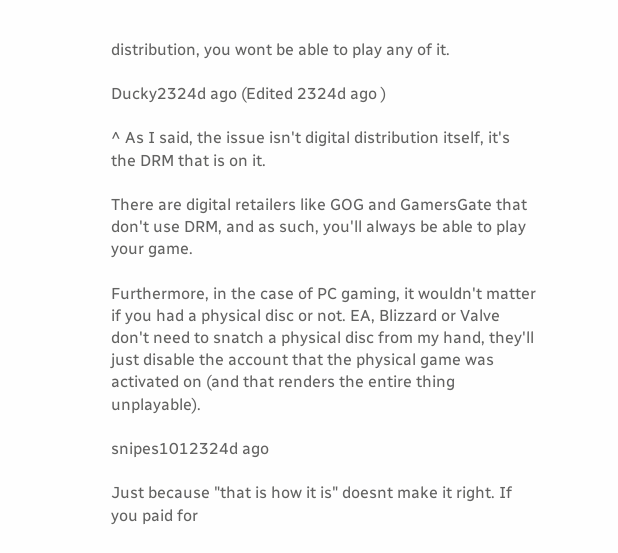distribution, you wont be able to play any of it.

Ducky2324d ago (Edited 2324d ago )

^ As I said, the issue isn't digital distribution itself, it's the DRM that is on it.

There are digital retailers like GOG and GamersGate that don't use DRM, and as such, you'll always be able to play your game.

Furthermore, in the case of PC gaming, it wouldn't matter if you had a physical disc or not. EA, Blizzard or Valve don't need to snatch a physical disc from my hand, they'll just disable the account that the physical game was activated on (and that renders the entire thing unplayable).

snipes1012324d ago

Just because "that is how it is" doesnt make it right. If you paid for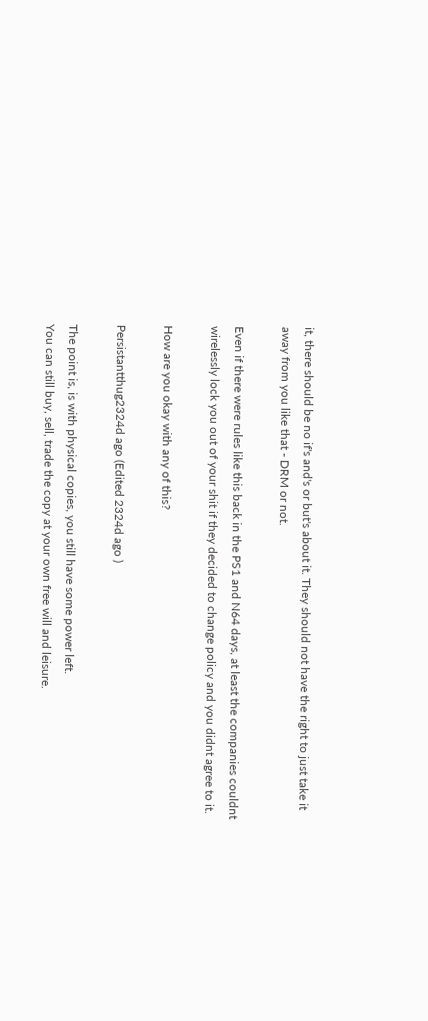it, there should be no if's and's or but's about it. They should not have the right to just take it away from you like that - DRM or not.

Even if there were rules like this back in the PS1 and N64 days, at least the companies couldnt wirelessly lock you out of your shit if they decided to change policy and you didnt agree to it.

How are you okay with any of this?

Persistantthug2324d ago (Edited 2324d ago )

The point is, is with physical copies, you still have some power left.
You can still buy, sell, trade the copy at your own free will and leisure.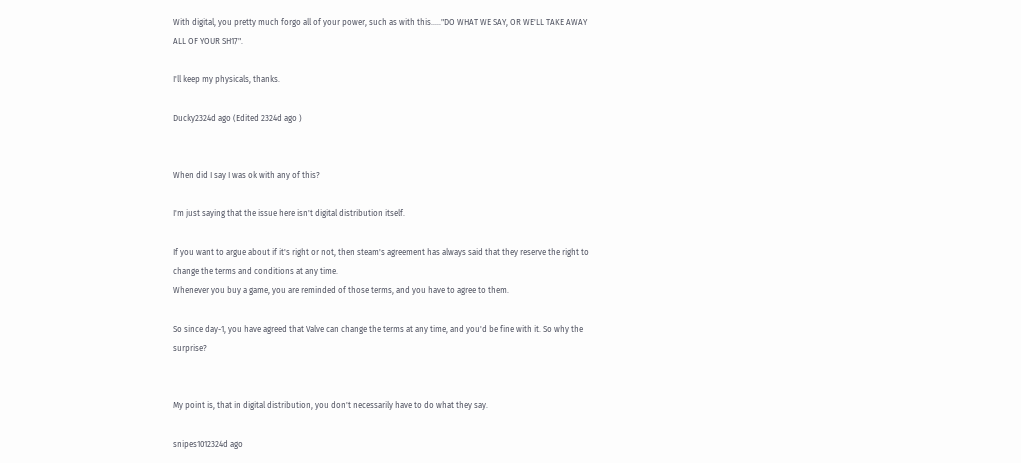With digital, you pretty much forgo all of your power, such as with this....."DO WHAT WE SAY, OR WE'LL TAKE AWAY ALL OF YOUR SH17".

I'll keep my physicals, thanks.

Ducky2324d ago (Edited 2324d ago )


When did I say I was ok with any of this?

I'm just saying that the issue here isn't digital distribution itself.

If you want to argue about if it's right or not, then steam's agreement has always said that they reserve the right to change the terms and conditions at any time.
Whenever you buy a game, you are reminded of those terms, and you have to agree to them.

So since day-1, you have agreed that Valve can change the terms at any time, and you'd be fine with it. So why the surprise?


My point is, that in digital distribution, you don't necessarily have to do what they say.

snipes1012324d ago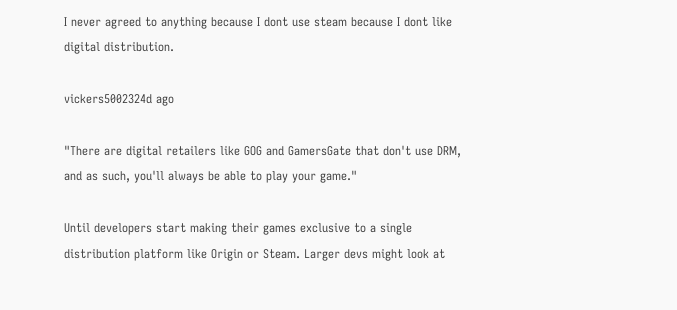I never agreed to anything because I dont use steam because I dont like digital distribution.

vickers5002324d ago

"There are digital retailers like GOG and GamersGate that don't use DRM, and as such, you'll always be able to play your game."

Until developers start making their games exclusive to a single distribution platform like Origin or Steam. Larger devs might look at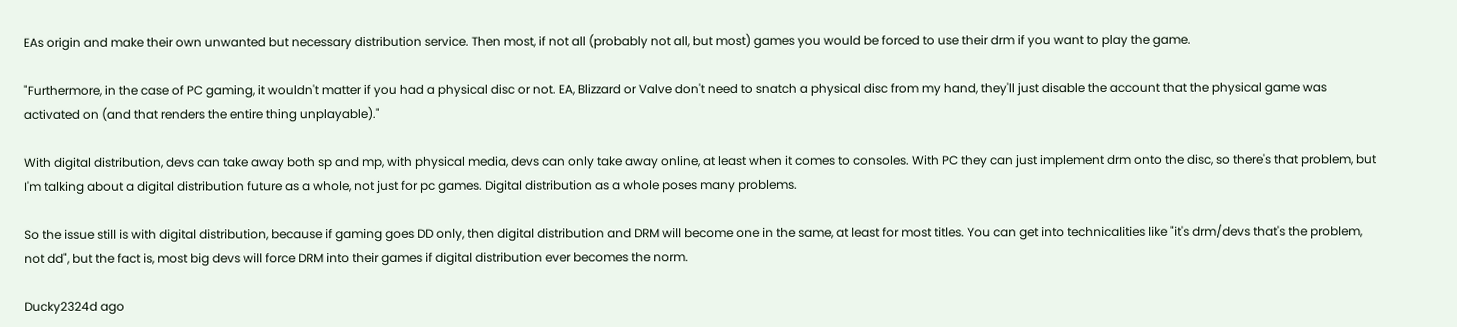EAs origin and make their own unwanted but necessary distribution service. Then most, if not all (probably not all, but most) games you would be forced to use their drm if you want to play the game.

"Furthermore, in the case of PC gaming, it wouldn't matter if you had a physical disc or not. EA, Blizzard or Valve don't need to snatch a physical disc from my hand, they'll just disable the account that the physical game was activated on (and that renders the entire thing unplayable)."

With digital distribution, devs can take away both sp and mp, with physical media, devs can only take away online, at least when it comes to consoles. With PC they can just implement drm onto the disc, so there's that problem, but I'm talking about a digital distribution future as a whole, not just for pc games. Digital distribution as a whole poses many problems.

So the issue still is with digital distribution, because if gaming goes DD only, then digital distribution and DRM will become one in the same, at least for most titles. You can get into technicalities like "it's drm/devs that's the problem, not dd", but the fact is, most big devs will force DRM into their games if digital distribution ever becomes the norm.

Ducky2324d ago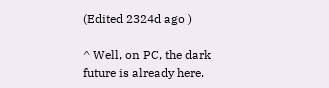(Edited 2324d ago )

^ Well, on PC, the dark future is already here.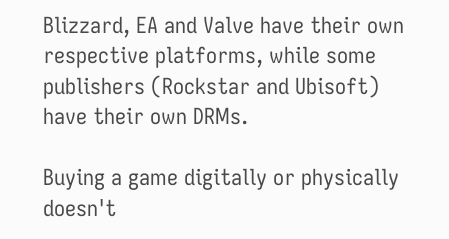Blizzard, EA and Valve have their own respective platforms, while some publishers (Rockstar and Ubisoft) have their own DRMs.

Buying a game digitally or physically doesn't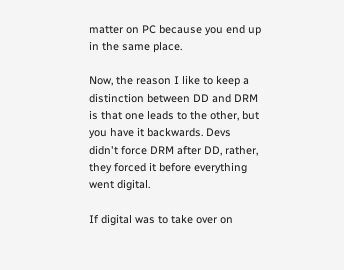matter on PC because you end up in the same place.

Now, the reason I like to keep a distinction between DD and DRM is that one leads to the other, but you have it backwards. Devs didn't force DRM after DD, rather, they forced it before everything went digital.

If digital was to take over on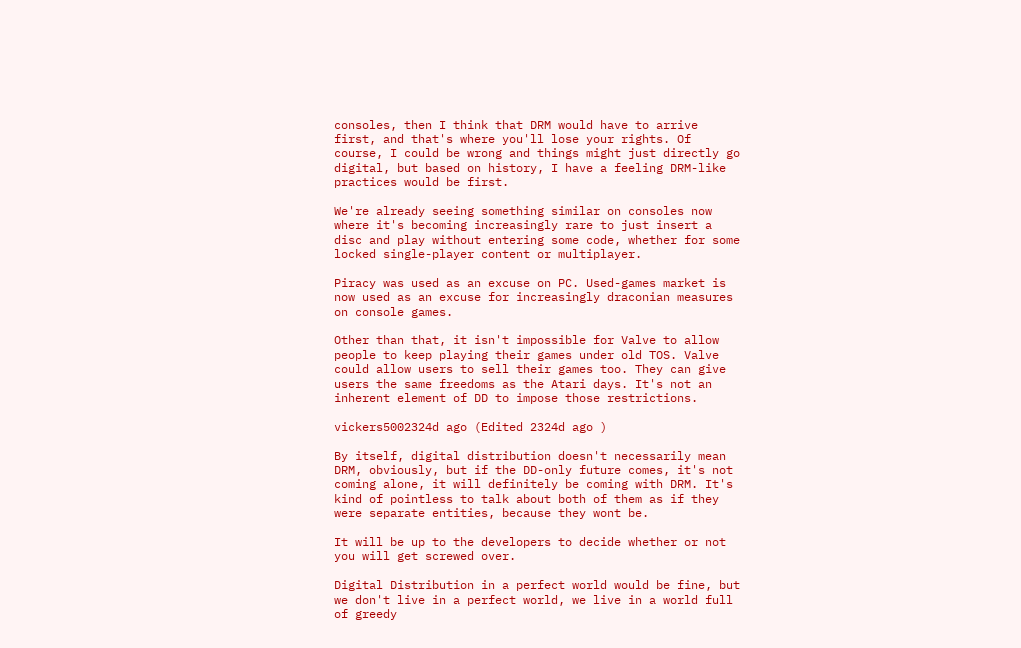consoles, then I think that DRM would have to arrive first, and that's where you'll lose your rights. Of course, I could be wrong and things might just directly go digital, but based on history, I have a feeling DRM-like practices would be first.

We're already seeing something similar on consoles now where it's becoming increasingly rare to just insert a disc and play without entering some code, whether for some locked single-player content or multiplayer.

Piracy was used as an excuse on PC. Used-games market is now used as an excuse for increasingly draconian measures on console games.

Other than that, it isn't impossible for Valve to allow people to keep playing their games under old TOS. Valve could allow users to sell their games too. They can give users the same freedoms as the Atari days. It's not an inherent element of DD to impose those restrictions.

vickers5002324d ago (Edited 2324d ago )

By itself, digital distribution doesn't necessarily mean DRM, obviously, but if the DD-only future comes, it's not coming alone, it will definitely be coming with DRM. It's kind of pointless to talk about both of them as if they were separate entities, because they wont be.

It will be up to the developers to decide whether or not you will get screwed over.

Digital Distribution in a perfect world would be fine, but we don't live in a perfect world, we live in a world full of greedy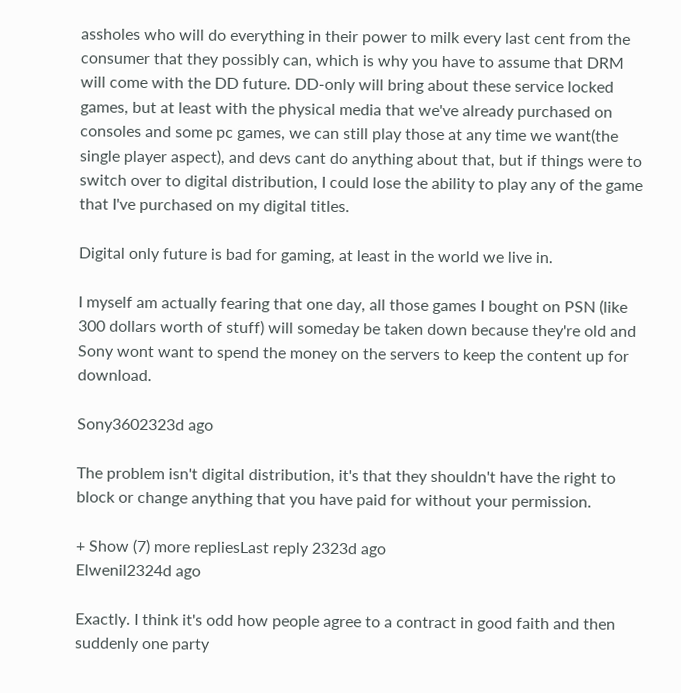assholes who will do everything in their power to milk every last cent from the consumer that they possibly can, which is why you have to assume that DRM will come with the DD future. DD-only will bring about these service locked games, but at least with the physical media that we've already purchased on consoles and some pc games, we can still play those at any time we want(the single player aspect), and devs cant do anything about that, but if things were to switch over to digital distribution, I could lose the ability to play any of the game that I've purchased on my digital titles.

Digital only future is bad for gaming, at least in the world we live in.

I myself am actually fearing that one day, all those games I bought on PSN (like 300 dollars worth of stuff) will someday be taken down because they're old and Sony wont want to spend the money on the servers to keep the content up for download.

Sony3602323d ago

The problem isn't digital distribution, it's that they shouldn't have the right to block or change anything that you have paid for without your permission.

+ Show (7) more repliesLast reply 2323d ago
Elwenil2324d ago

Exactly. I think it's odd how people agree to a contract in good faith and then suddenly one party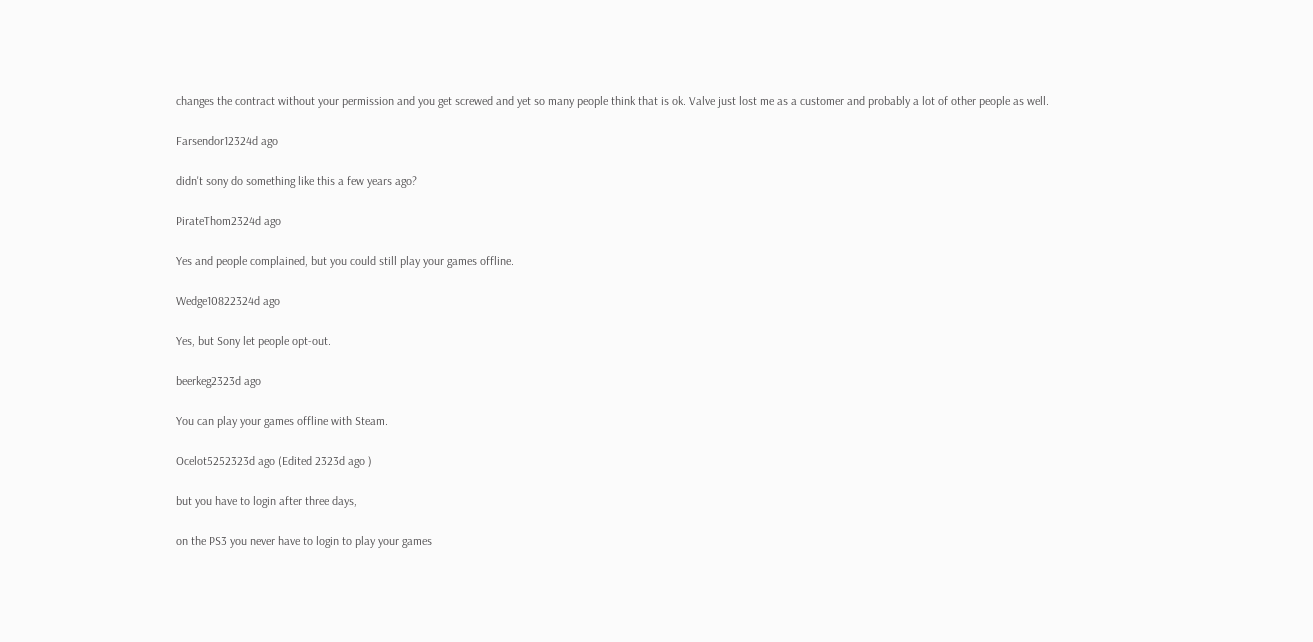changes the contract without your permission and you get screwed and yet so many people think that is ok. Valve just lost me as a customer and probably a lot of other people as well.

Farsendor12324d ago

didn't sony do something like this a few years ago?

PirateThom2324d ago

Yes and people complained, but you could still play your games offline.

Wedge10822324d ago

Yes, but Sony let people opt-out.

beerkeg2323d ago

You can play your games offline with Steam.

Ocelot5252323d ago (Edited 2323d ago )

but you have to login after three days,

on the PS3 you never have to login to play your games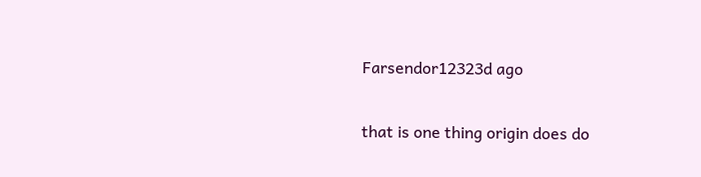Farsendor12323d ago

that is one thing origin does do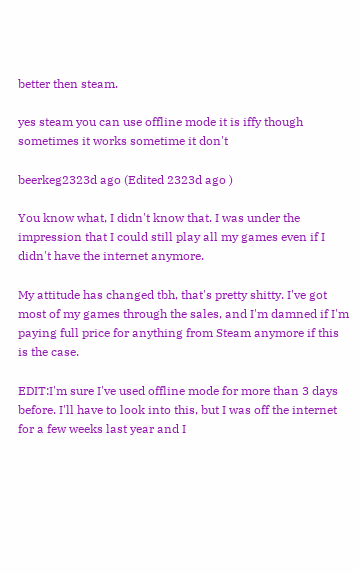better then steam.

yes steam you can use offline mode it is iffy though sometimes it works sometime it don't

beerkeg2323d ago (Edited 2323d ago )

You know what, I didn't know that. I was under the impression that I could still play all my games even if I didn't have the internet anymore.

My attitude has changed tbh, that's pretty shitty. I've got most of my games through the sales, and I'm damned if I'm paying full price for anything from Steam anymore if this is the case.

EDIT:I'm sure I've used offline mode for more than 3 days before. I'll have to look into this, but I was off the internet for a few weeks last year and I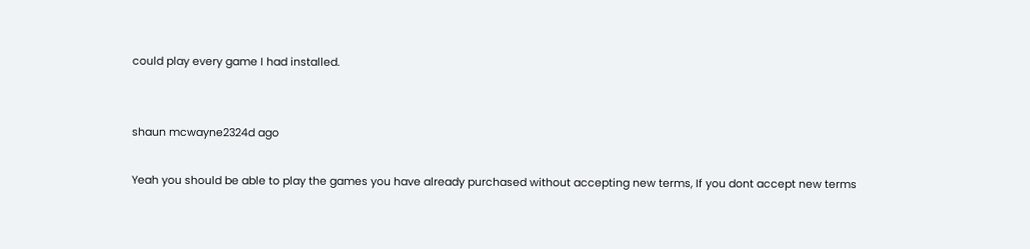could play every game I had installed.


shaun mcwayne2324d ago

Yeah you should be able to play the games you have already purchased without accepting new terms, If you dont accept new terms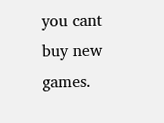you cant buy new games.